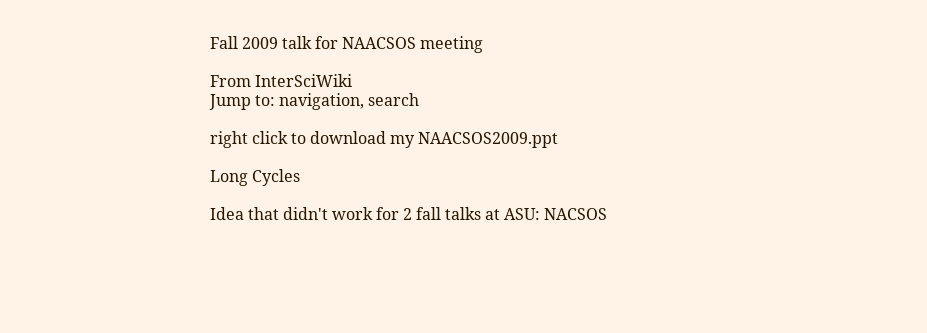Fall 2009 talk for NAACSOS meeting

From InterSciWiki
Jump to: navigation, search

right click to download my NAACSOS2009.ppt

Long Cycles

Idea that didn't work for 2 fall talks at ASU: NACSOS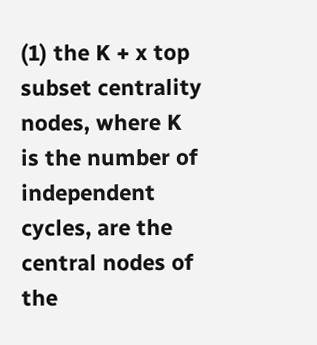(1) the K + x top subset centrality nodes, where K is the number of independent cycles, are the central nodes of the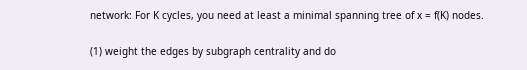network: For K cycles, you need at least a minimal spanning tree of x = f(K) nodes.

(1) weight the edges by subgraph centrality and do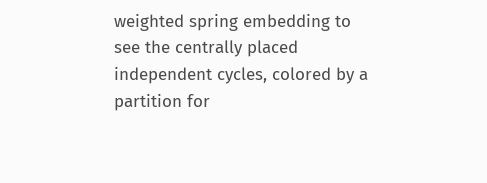weighted spring embedding to see the centrally placed independent cycles, colored by a partition for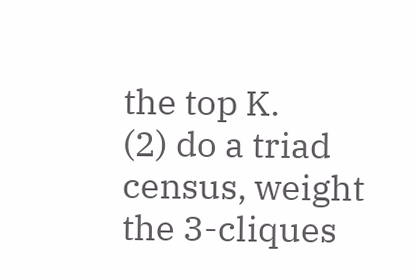the top K.
(2) do a triad census, weight the 3-cliques